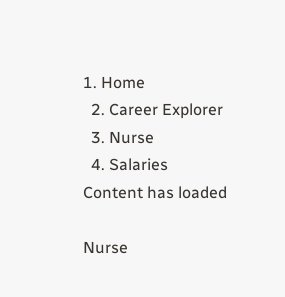1. Home
  2. Career Explorer
  3. Nurse
  4. Salaries
Content has loaded

Nurse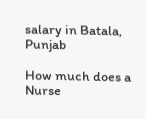salary in Batala, Punjab

How much does a Nurse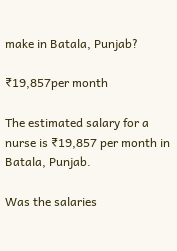make in Batala, Punjab?

₹19,857per month

The estimated salary for a nurse is ₹19,857 per month in Batala, Punjab.

Was the salaries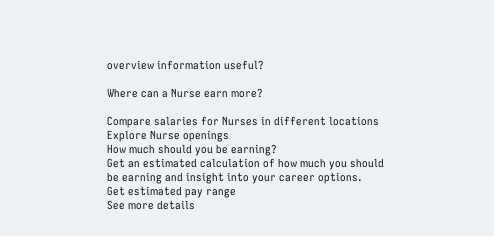overview information useful?

Where can a Nurse earn more?

Compare salaries for Nurses in different locations
Explore Nurse openings
How much should you be earning?
Get an estimated calculation of how much you should be earning and insight into your career options.
Get estimated pay range
See more details